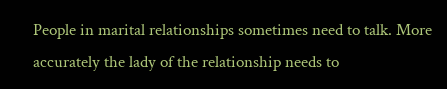People in marital relationships sometimes need to talk. More accurately the lady of the relationship needs to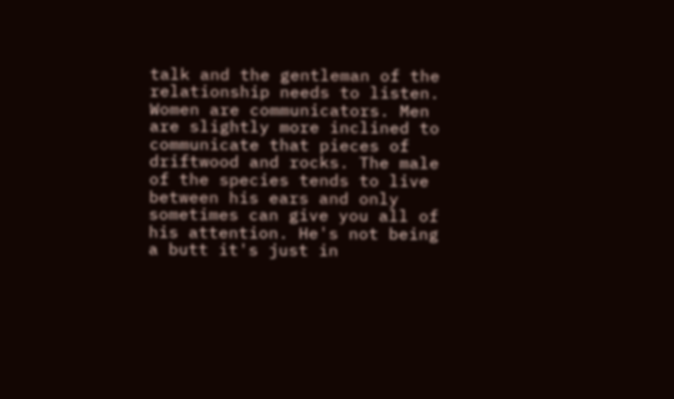talk and the gentleman of the relationship needs to listen. Women are communicators. Men are slightly more inclined to communicate that pieces of driftwood and rocks. The male of the species tends to live between his ears and only sometimes can give you all of his attention. He's not being a butt it's just in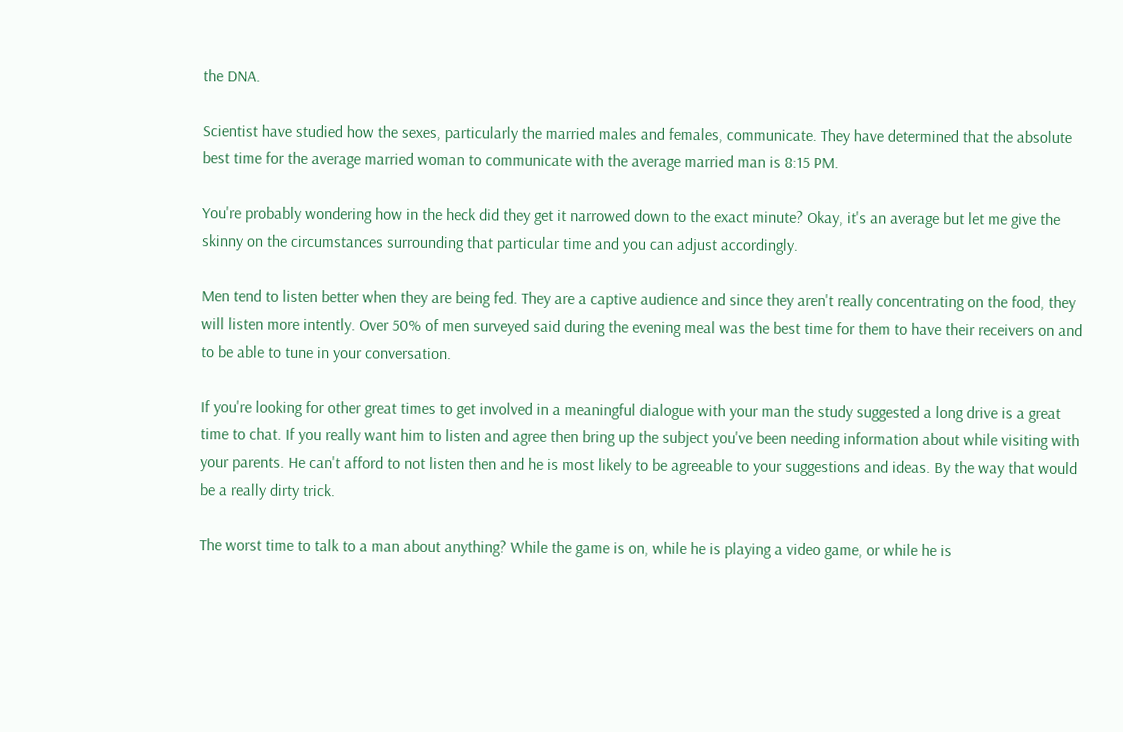the DNA.

Scientist have studied how the sexes, particularly the married males and females, communicate. They have determined that the absolute best time for the average married woman to communicate with the average married man is 8:15 PM.

You're probably wondering how in the heck did they get it narrowed down to the exact minute? Okay, it's an average but let me give the skinny on the circumstances surrounding that particular time and you can adjust accordingly.

Men tend to listen better when they are being fed. They are a captive audience and since they aren't really concentrating on the food, they will listen more intently. Over 50% of men surveyed said during the evening meal was the best time for them to have their receivers on and to be able to tune in your conversation.

If you're looking for other great times to get involved in a meaningful dialogue with your man the study suggested a long drive is a great time to chat. If you really want him to listen and agree then bring up the subject you've been needing information about while visiting with your parents. He can't afford to not listen then and he is most likely to be agreeable to your suggestions and ideas. By the way that would be a really dirty trick.

The worst time to talk to a man about anything? While the game is on, while he is playing a video game, or while he is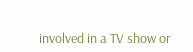involved in a TV show or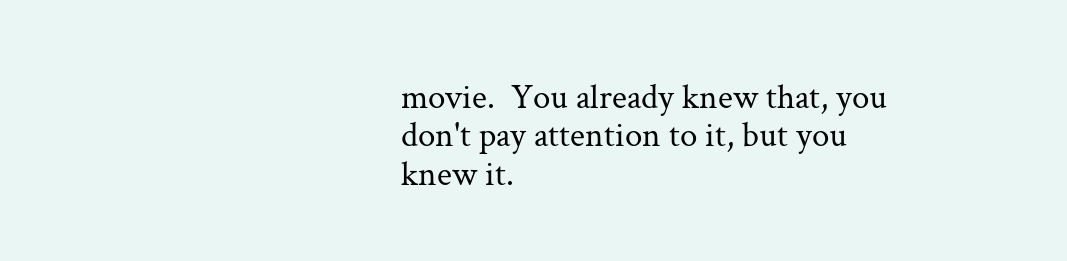movie.  You already knew that, you don't pay attention to it, but you knew it.